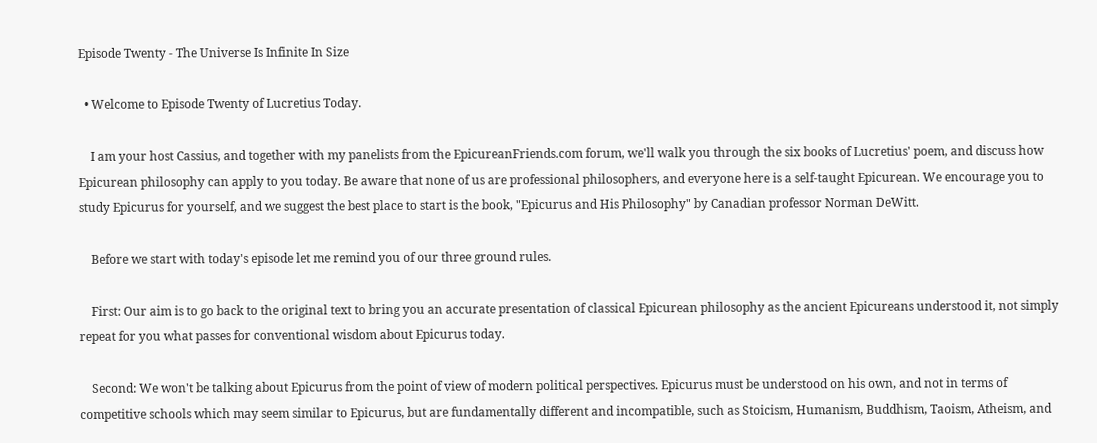Episode Twenty - The Universe Is Infinite In Size

  • Welcome to Episode Twenty of Lucretius Today.

    I am your host Cassius, and together with my panelists from the EpicureanFriends.com forum, we'll walk you through the six books of Lucretius' poem, and discuss how Epicurean philosophy can apply to you today. Be aware that none of us are professional philosophers, and everyone here is a self-taught Epicurean. We encourage you to study Epicurus for yourself, and we suggest the best place to start is the book, "Epicurus and His Philosophy" by Canadian professor Norman DeWitt.

    Before we start with today's episode let me remind you of our three ground rules.

    First: Our aim is to go back to the original text to bring you an accurate presentation of classical Epicurean philosophy as the ancient Epicureans understood it, not simply repeat for you what passes for conventional wisdom about Epicurus today.

    Second: We won't be talking about Epicurus from the point of view of modern political perspectives. Epicurus must be understood on his own, and not in terms of competitive schools which may seem similar to Epicurus, but are fundamentally different and incompatible, such as Stoicism, Humanism, Buddhism, Taoism, Atheism, and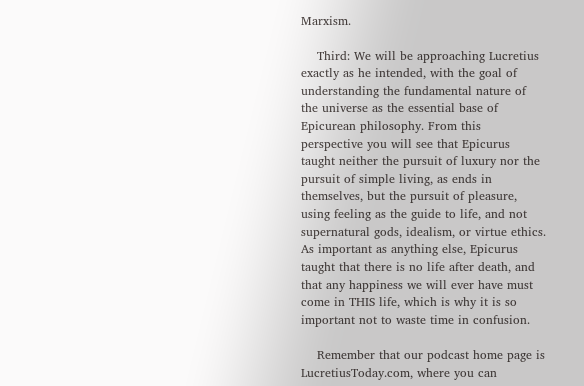Marxism.

    Third: We will be approaching Lucretius exactly as he intended, with the goal of understanding the fundamental nature of the universe as the essential base of Epicurean philosophy. From this perspective you will see that Epicurus taught neither the pursuit of luxury nor the pursuit of simple living, as ends in themselves, but the pursuit of pleasure, using feeling as the guide to life, and not supernatural gods, idealism, or virtue ethics. As important as anything else, Epicurus taught that there is no life after death, and that any happiness we will ever have must come in THIS life, which is why it is so important not to waste time in confusion.

    Remember that our podcast home page is LucretiusToday.com, where you can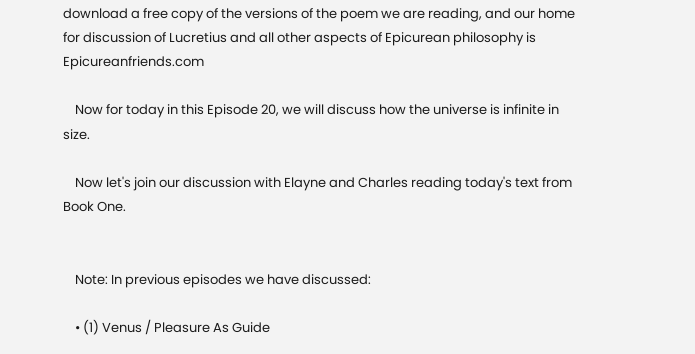download a free copy of the versions of the poem we are reading, and our home for discussion of Lucretius and all other aspects of Epicurean philosophy is Epicureanfriends.com

    Now for today in this Episode 20, we will discuss how the universe is infinite in size.

    Now let's join our discussion with Elayne and Charles reading today's text from Book One.


    Note: In previous episodes we have discussed:

    • (1) Venus / Pleasure As Guide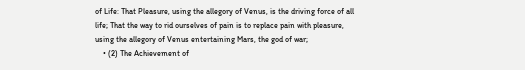of Life: That Pleasure, using the allegory of Venus, is the driving force of all life; That the way to rid ourselves of pain is to replace pain with pleasure, using the allegory of Venus entertaining Mars, the god of war;
    • (2) The Achievement of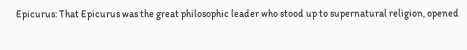Epicurus: That Epicurus was the great philosophic leader who stood up to supernatural religion, opened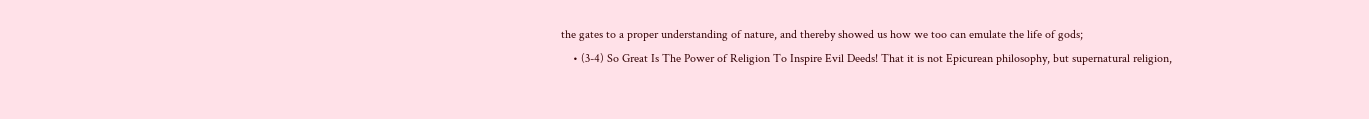the gates to a proper understanding of nature, and thereby showed us how we too can emulate the life of gods;
    • (3-4) So Great Is The Power of Religion To Inspire Evil Deeds! That it is not Epicurean philosophy, but supernatural religion,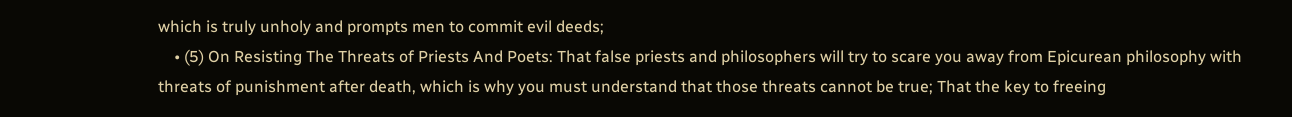which is truly unholy and prompts men to commit evil deeds;
    • (5) On Resisting The Threats of Priests And Poets: That false priests and philosophers will try to scare you away from Epicurean philosophy with threats of punishment after death, which is why you must understand that those threats cannot be true; That the key to freeing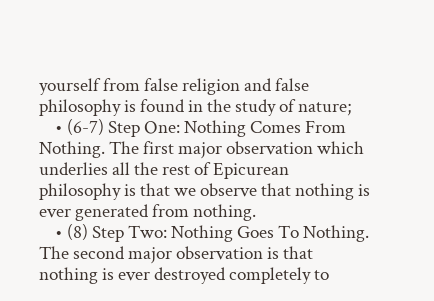yourself from false religion and false philosophy is found in the study of nature;
    • (6-7) Step One: Nothing Comes From Nothing. The first major observation which underlies all the rest of Epicurean philosophy is that we observe that nothing is ever generated from nothing.
    • (8) Step Two: Nothing Goes To Nothing. The second major observation is that nothing is ever destroyed completely to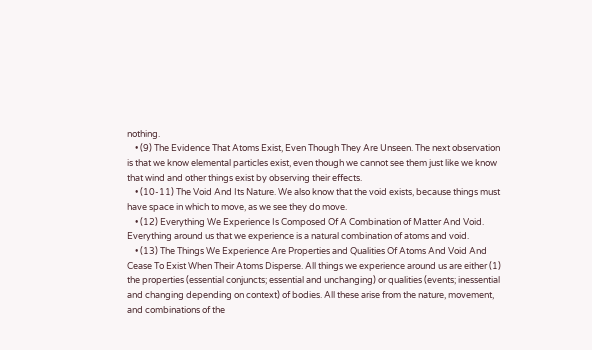nothing.
    • (9) The Evidence That Atoms Exist, Even Though They Are Unseen. The next observation is that we know elemental particles exist, even though we cannot see them just like we know that wind and other things exist by observing their effects.
    • (10-11) The Void And Its Nature. We also know that the void exists, because things must have space in which to move, as we see they do move.
    • (12) Everything We Experience Is Composed Of A Combination of Matter And Void. Everything around us that we experience is a natural combination of atoms and void.
    • (13) The Things We Experience Are Properties and Qualities Of Atoms And Void And Cease To Exist When Their Atoms Disperse. All things we experience around us are either (1) the properties (essential conjuncts; essential and unchanging) or qualities (events; inessential and changing depending on context) of bodies. All these arise from the nature, movement, and combinations of the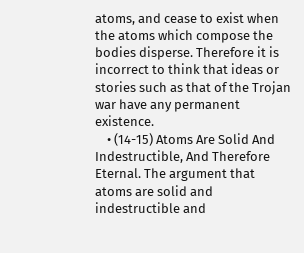atoms, and cease to exist when the atoms which compose the bodies disperse. Therefore it is incorrect to think that ideas or stories such as that of the Trojan war have any permanent existence.
    • (14-15) Atoms Are Solid And Indestructible, And Therefore Eternal. The argument that atoms are solid and indestructible and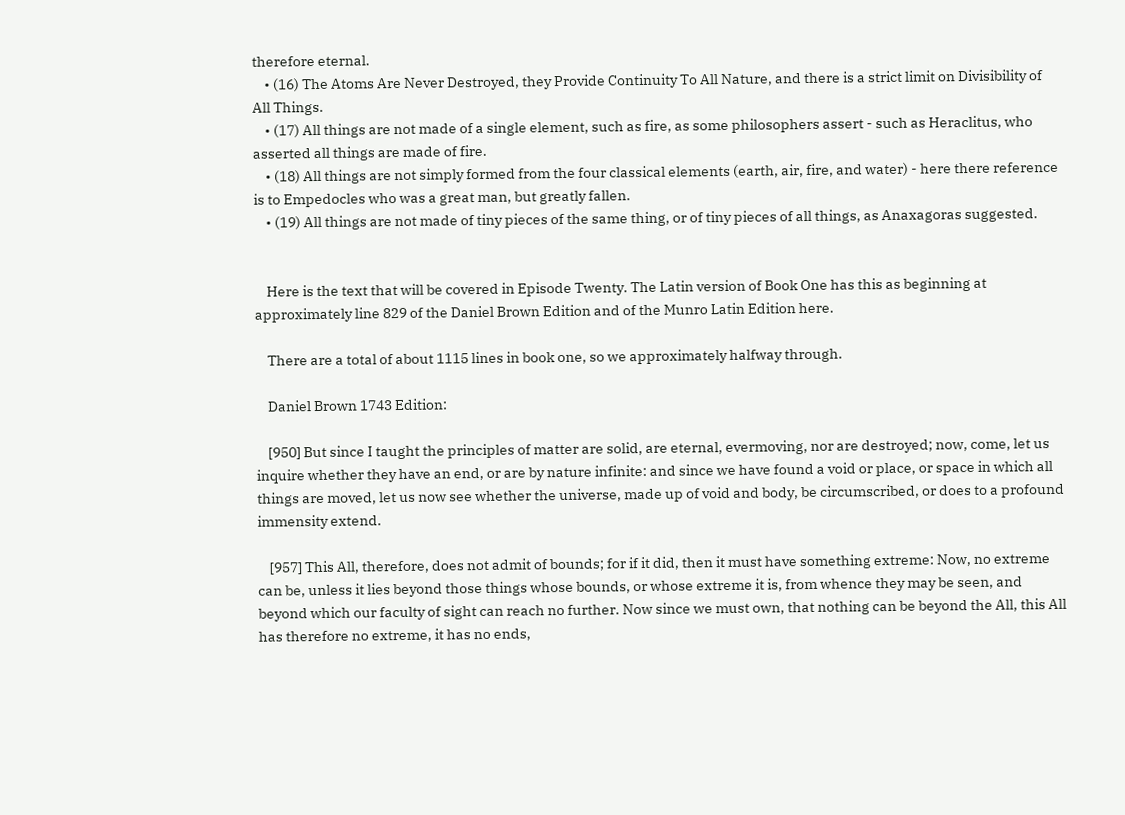therefore eternal.
    • (16) The Atoms Are Never Destroyed, they Provide Continuity To All Nature, and there is a strict limit on Divisibility of All Things.
    • (17) All things are not made of a single element, such as fire, as some philosophers assert - such as Heraclitus, who asserted all things are made of fire.
    • (18) All things are not simply formed from the four classical elements (earth, air, fire, and water) - here there reference is to Empedocles who was a great man, but greatly fallen.
    • (19) All things are not made of tiny pieces of the same thing, or of tiny pieces of all things, as Anaxagoras suggested.


    Here is the text that will be covered in Episode Twenty. The Latin version of Book One has this as beginning at approximately line 829 of the Daniel Brown Edition and of the Munro Latin Edition here.

    There are a total of about 1115 lines in book one, so we approximately halfway through.

    Daniel Brown 1743 Edition:

    [950] But since I taught the principles of matter are solid, are eternal, evermoving, nor are destroyed; now, come, let us inquire whether they have an end, or are by nature infinite: and since we have found a void or place, or space in which all things are moved, let us now see whether the universe, made up of void and body, be circumscribed, or does to a profound immensity extend.

    [957] This All, therefore, does not admit of bounds; for if it did, then it must have something extreme: Now, no extreme can be, unless it lies beyond those things whose bounds, or whose extreme it is, from whence they may be seen, and beyond which our faculty of sight can reach no further. Now since we must own, that nothing can be beyond the All, this All has therefore no extreme, it has no ends,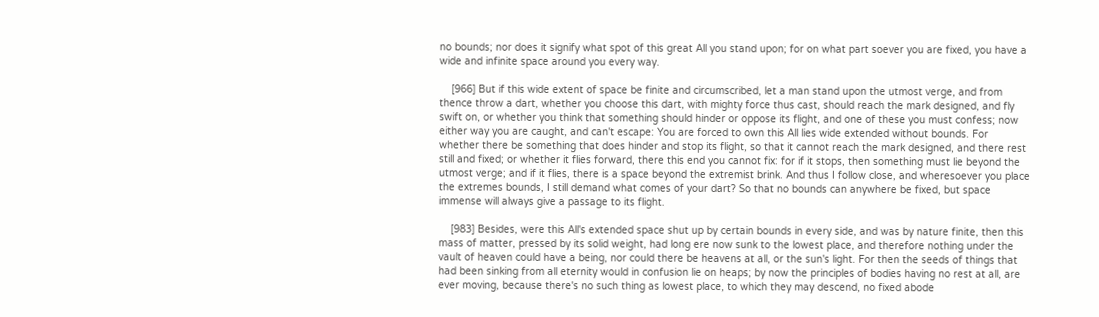no bounds; nor does it signify what spot of this great All you stand upon; for on what part soever you are fixed, you have a wide and infinite space around you every way.

    [966] But if this wide extent of space be finite and circumscribed, let a man stand upon the utmost verge, and from thence throw a dart, whether you choose this dart, with mighty force thus cast, should reach the mark designed, and fly swift on, or whether you think that something should hinder or oppose its flight, and one of these you must confess; now either way you are caught, and can't escape: You are forced to own this All lies wide extended without bounds. For whether there be something that does hinder and stop its flight, so that it cannot reach the mark designed, and there rest still and fixed; or whether it flies forward, there this end you cannot fix: for if it stops, then something must lie beyond the utmost verge; and if it flies, there is a space beyond the extremist brink. And thus I follow close, and wheresoever you place the extremes bounds, I still demand what comes of your dart? So that no bounds can anywhere be fixed, but space immense will always give a passage to its flight.

    [983] Besides, were this All's extended space shut up by certain bounds in every side, and was by nature finite, then this mass of matter, pressed by its solid weight, had long ere now sunk to the lowest place, and therefore nothing under the vault of heaven could have a being, nor could there be heavens at all, or the sun's light. For then the seeds of things that had been sinking from all eternity would in confusion lie on heaps; by now the principles of bodies having no rest at all, are ever moving, because there's no such thing as lowest place, to which they may descend, no fixed abode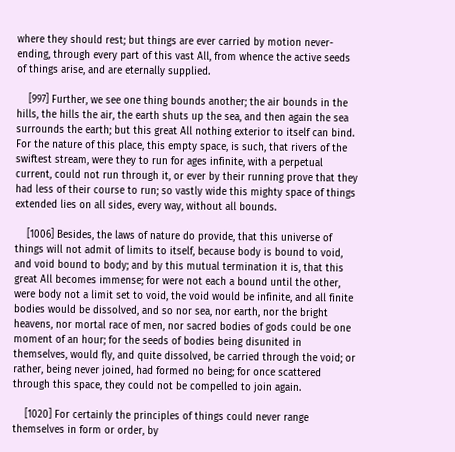where they should rest; but things are ever carried by motion never-ending, through every part of this vast All, from whence the active seeds of things arise, and are eternally supplied.

    [997] Further, we see one thing bounds another; the air bounds in the hills, the hills the air, the earth shuts up the sea, and then again the sea surrounds the earth; but this great All nothing exterior to itself can bind. For the nature of this place, this empty space, is such, that rivers of the swiftest stream, were they to run for ages infinite, with a perpetual current, could not run through it, or ever by their running prove that they had less of their course to run; so vastly wide this mighty space of things extended lies on all sides, every way, without all bounds.

    [1006] Besides, the laws of nature do provide, that this universe of things will not admit of limits to itself, because body is bound to void, and void bound to body; and by this mutual termination it is, that this great All becomes immense; for were not each a bound until the other, were body not a limit set to void, the void would be infinite, and all finite bodies would be dissolved, and so nor sea, nor earth, nor the bright heavens, nor mortal race of men, nor sacred bodies of gods could be one moment of an hour; for the seeds of bodies being disunited in themselves, would fly, and quite dissolved, be carried through the void; or rather, being never joined, had formed no being; for once scattered through this space, they could not be compelled to join again.

    [1020] For certainly the principles of things could never range themselves in form or order, by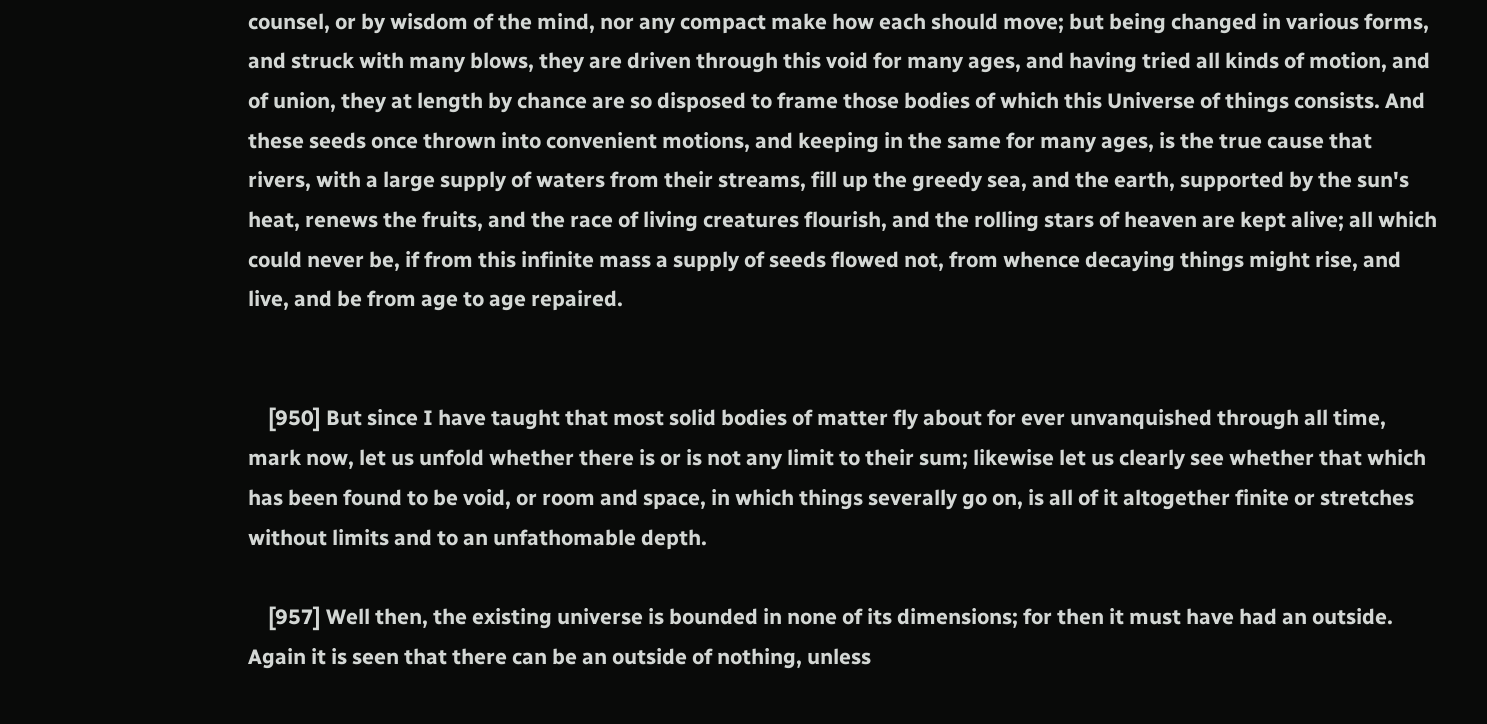counsel, or by wisdom of the mind, nor any compact make how each should move; but being changed in various forms, and struck with many blows, they are driven through this void for many ages, and having tried all kinds of motion, and of union, they at length by chance are so disposed to frame those bodies of which this Universe of things consists. And these seeds once thrown into convenient motions, and keeping in the same for many ages, is the true cause that rivers, with a large supply of waters from their streams, fill up the greedy sea, and the earth, supported by the sun's heat, renews the fruits, and the race of living creatures flourish, and the rolling stars of heaven are kept alive; all which could never be, if from this infinite mass a supply of seeds flowed not, from whence decaying things might rise, and live, and be from age to age repaired.


    [950] But since I have taught that most solid bodies of matter fly about for ever unvanquished through all time, mark now, let us unfold whether there is or is not any limit to their sum; likewise let us clearly see whether that which has been found to be void, or room and space, in which things severally go on, is all of it altogether finite or stretches without limits and to an unfathomable depth.

    [957] Well then, the existing universe is bounded in none of its dimensions; for then it must have had an outside. Again it is seen that there can be an outside of nothing, unless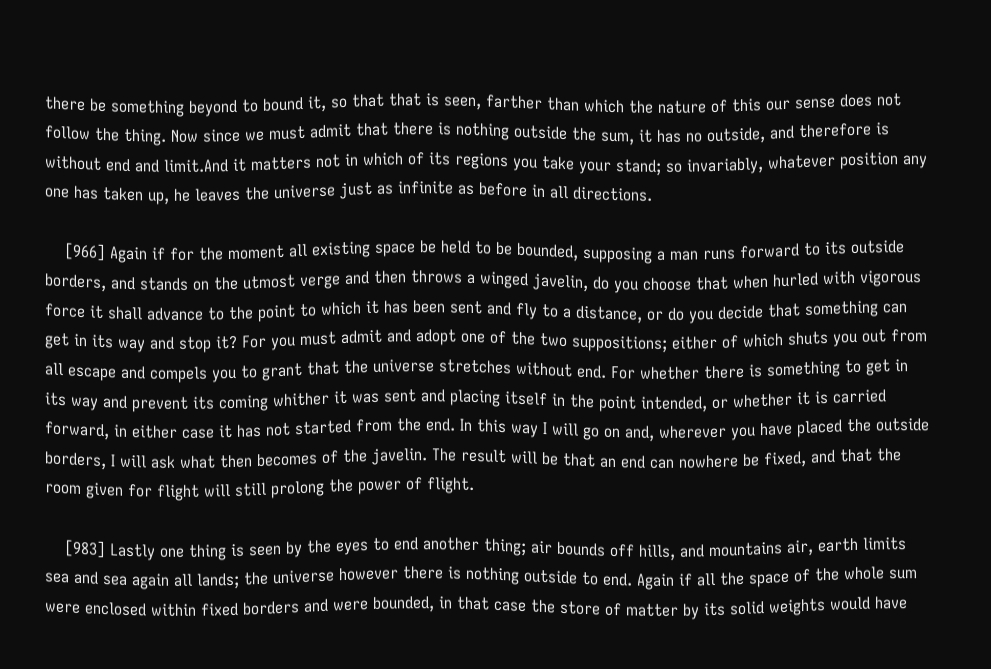there be something beyond to bound it, so that that is seen, farther than which the nature of this our sense does not follow the thing. Now since we must admit that there is nothing outside the sum, it has no outside, and therefore is without end and limit.And it matters not in which of its regions you take your stand; so invariably, whatever position any one has taken up, he leaves the universe just as infinite as before in all directions.

    [966] Again if for the moment all existing space be held to be bounded, supposing a man runs forward to its outside borders, and stands on the utmost verge and then throws a winged javelin, do you choose that when hurled with vigorous force it shall advance to the point to which it has been sent and fly to a distance, or do you decide that something can get in its way and stop it? For you must admit and adopt one of the two suppositions; either of which shuts you out from all escape and compels you to grant that the universe stretches without end. For whether there is something to get in its way and prevent its coming whither it was sent and placing itself in the point intended, or whether it is carried forward, in either case it has not started from the end. In this way I will go on and, wherever you have placed the outside borders, I will ask what then becomes of the javelin. The result will be that an end can nowhere be fixed, and that the room given for flight will still prolong the power of flight.

    [983] Lastly one thing is seen by the eyes to end another thing; air bounds off hills, and mountains air, earth limits sea and sea again all lands; the universe however there is nothing outside to end. Again if all the space of the whole sum were enclosed within fixed borders and were bounded, in that case the store of matter by its solid weights would have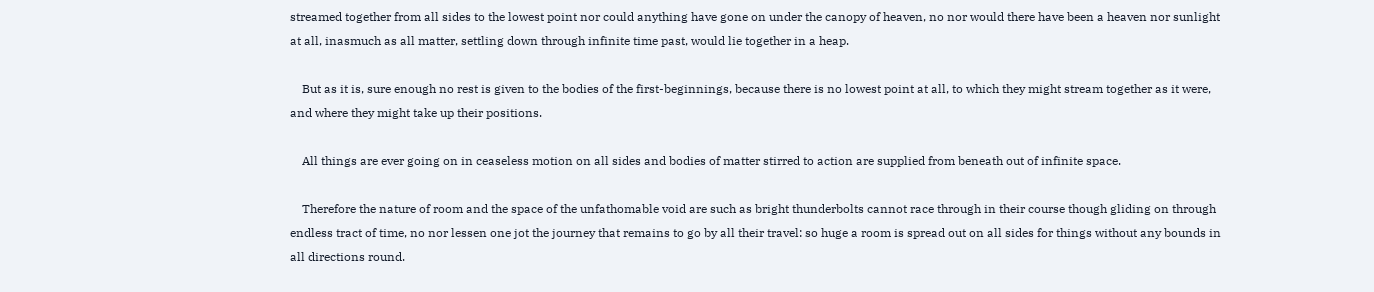streamed together from all sides to the lowest point nor could anything have gone on under the canopy of heaven, no nor would there have been a heaven nor sunlight at all, inasmuch as all matter, settling down through infinite time past, would lie together in a heap.

    But as it is, sure enough no rest is given to the bodies of the first-beginnings, because there is no lowest point at all, to which they might stream together as it were, and where they might take up their positions.

    All things are ever going on in ceaseless motion on all sides and bodies of matter stirred to action are supplied from beneath out of infinite space.

    Therefore the nature of room and the space of the unfathomable void are such as bright thunderbolts cannot race through in their course though gliding on through endless tract of time, no nor lessen one jot the journey that remains to go by all their travel: so huge a room is spread out on all sides for things without any bounds in all directions round.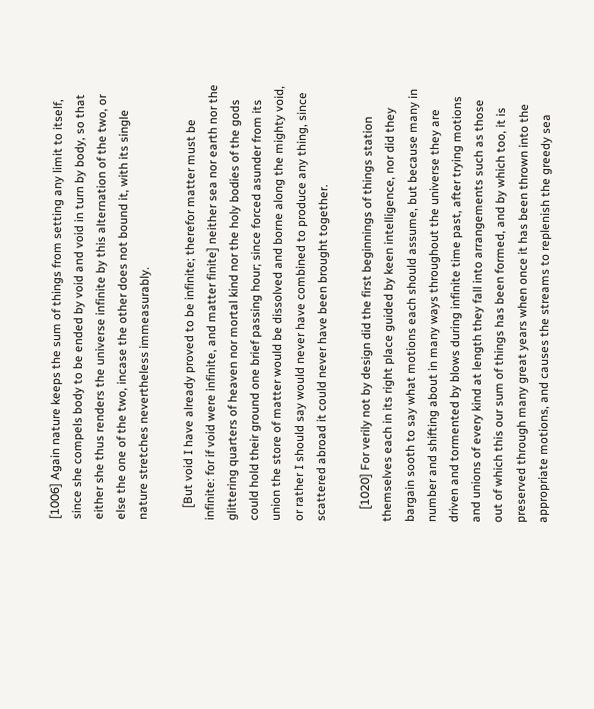[1006] Again nature keeps the sum of things from setting any limit to itself, since she compels body to be ended by void and void in turn by body, so that either she thus renders the universe infinite by this alternation of the two, or else the one of the two, incase the other does not bound it, with its single nature stretches nevertheless immeasurably.

    [But void I have already proved to be infinite; therefor matter must be infinite: for if void were infinite, and matter finite] neither sea nor earth nor the glittering quarters of heaven nor mortal kind nor the holy bodies of the gods could hold their ground one brief passing hour; since forced asunder from its union the store of matter would be dissolved and borne along the mighty void, or rather I should say would never have combined to produce any thing, since scattered abroad it could never have been brought together.

    [1020] For verily not by design did the first beginnings of things station themselves each in its right place guided by keen intelligence, nor did they bargain sooth to say what motions each should assume, but because many in number and shifting about in many ways throughout the universe they are driven and tormented by blows during infinite time past, after trying motions and unions of every kind at length they fall into arrangements such as those out of which this our sum of things has been formed, and by which too, it is preserved through many great years when once it has been thrown into the appropriate motions, and causes the streams to replenish the greedy sea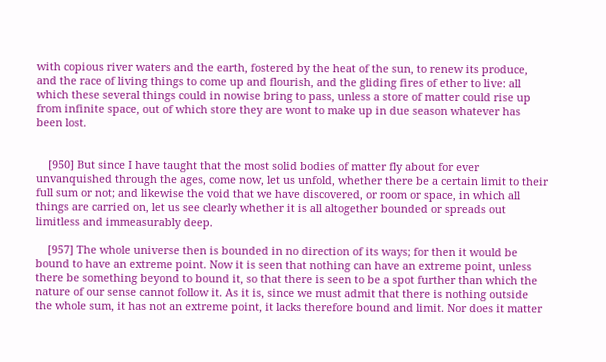with copious river waters and the earth, fostered by the heat of the sun, to renew its produce, and the race of living things to come up and flourish, and the gliding fires of ether to live: all which these several things could in nowise bring to pass, unless a store of matter could rise up from infinite space, out of which store they are wont to make up in due season whatever has been lost.


    [950] But since I have taught that the most solid bodies of matter fly about for ever unvanquished through the ages, come now, let us unfold, whether there be a certain limit to their full sum or not; and likewise the void that we have discovered, or room or space, in which all things are carried on, let us see clearly whether it is all altogether bounded or spreads out limitless and immeasurably deep.

    [957] The whole universe then is bounded in no direction of its ways; for then it would be bound to have an extreme point. Now it is seen that nothing can have an extreme point, unless there be something beyond to bound it, so that there is seen to be a spot further than which the nature of our sense cannot follow it. As it is, since we must admit that there is nothing outside the whole sum, it has not an extreme point, it lacks therefore bound and limit. Nor does it matter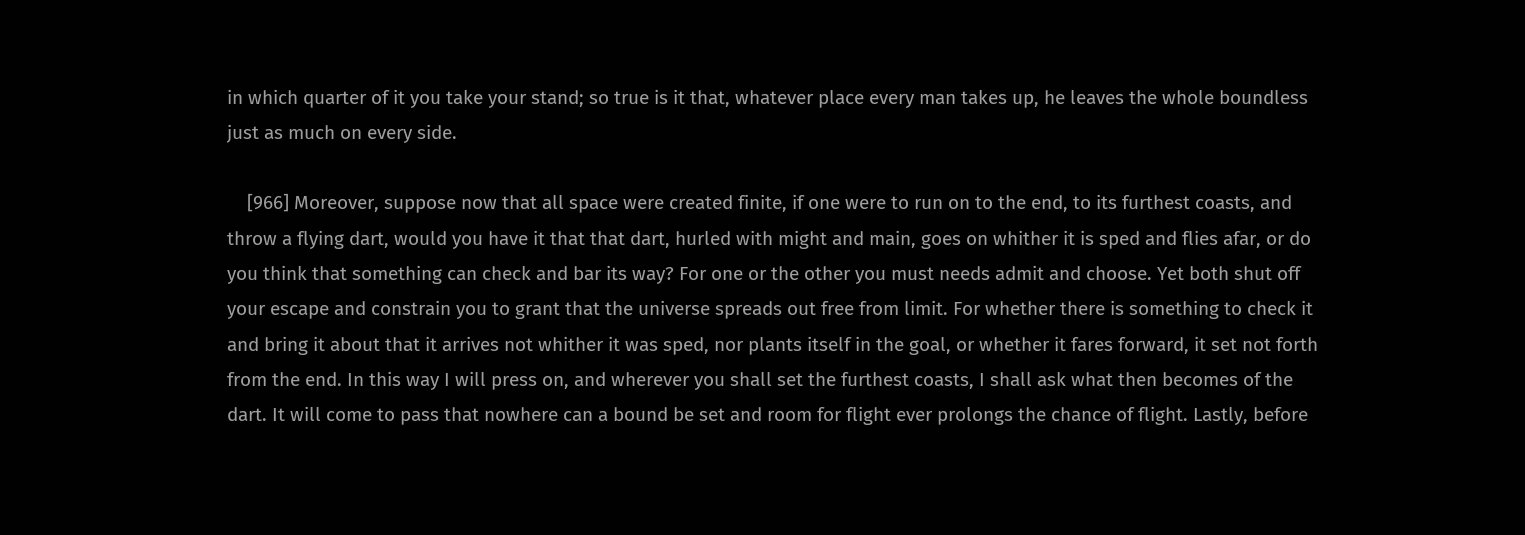in which quarter of it you take your stand; so true is it that, whatever place every man takes up, he leaves the whole boundless just as much on every side.

    [966] Moreover, suppose now that all space were created finite, if one were to run on to the end, to its furthest coasts, and throw a flying dart, would you have it that that dart, hurled with might and main, goes on whither it is sped and flies afar, or do you think that something can check and bar its way? For one or the other you must needs admit and choose. Yet both shut off your escape and constrain you to grant that the universe spreads out free from limit. For whether there is something to check it and bring it about that it arrives not whither it was sped, nor plants itself in the goal, or whether it fares forward, it set not forth from the end. In this way I will press on, and wherever you shall set the furthest coasts, I shall ask what then becomes of the dart. It will come to pass that nowhere can a bound be set and room for flight ever prolongs the chance of flight. Lastly, before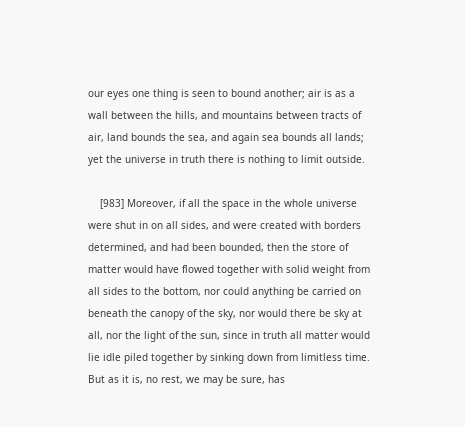our eyes one thing is seen to bound another; air is as a wall between the hills, and mountains between tracts of air, land bounds the sea, and again sea bounds all lands; yet the universe in truth there is nothing to limit outside.

    [983] Moreover, if all the space in the whole universe were shut in on all sides, and were created with borders determined, and had been bounded, then the store of matter would have flowed together with solid weight from all sides to the bottom, nor could anything be carried on beneath the canopy of the sky, nor would there be sky at all, nor the light of the sun, since in truth all matter would lie idle piled together by sinking down from limitless time. But as it is, no rest, we may be sure, has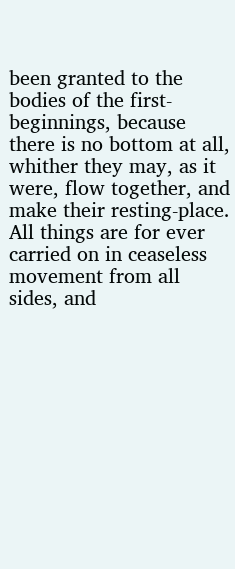been granted to the bodies of the first-beginnings, because there is no bottom at all, whither they may, as it were, flow together, and make their resting-place. All things are for ever carried on in ceaseless movement from all sides, and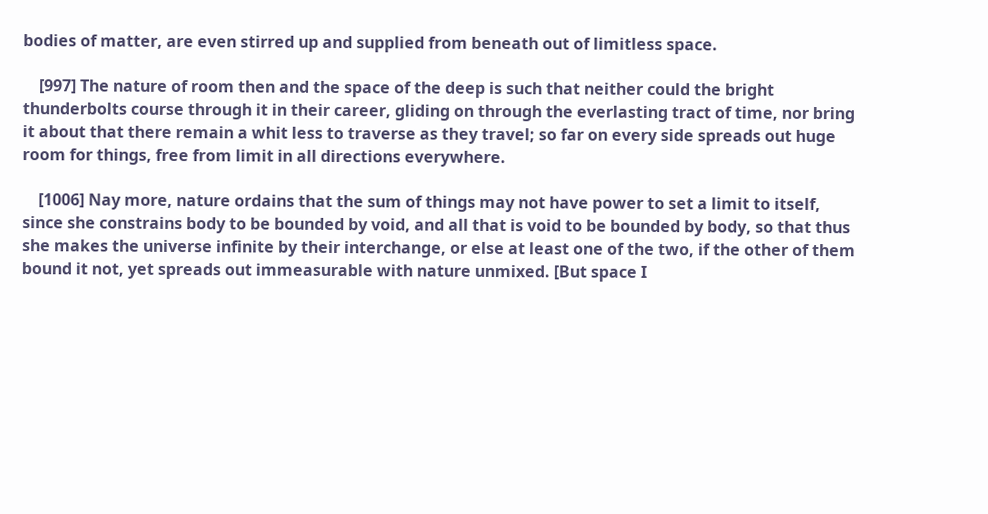bodies of matter, are even stirred up and supplied from beneath out of limitless space.

    [997] The nature of room then and the space of the deep is such that neither could the bright thunderbolts course through it in their career, gliding on through the everlasting tract of time, nor bring it about that there remain a whit less to traverse as they travel; so far on every side spreads out huge room for things, free from limit in all directions everywhere.

    [1006] Nay more, nature ordains that the sum of things may not have power to set a limit to itself, since she constrains body to be bounded by void, and all that is void to be bounded by body, so that thus she makes the universe infinite by their interchange, or else at least one of the two, if the other of them bound it not, yet spreads out immeasurable with nature unmixed. [But space I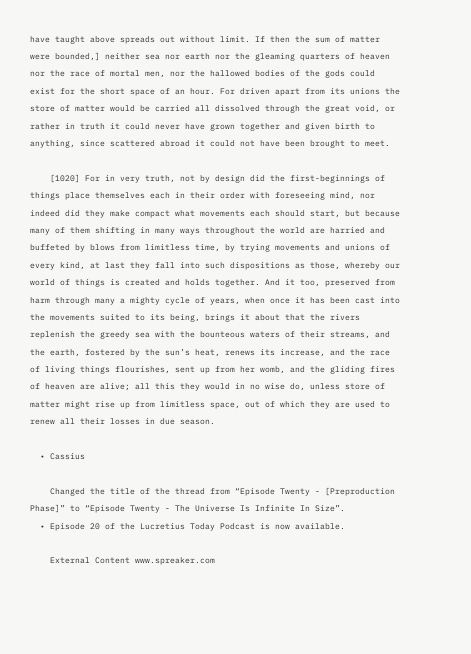have taught above spreads out without limit. If then the sum of matter were bounded,] neither sea nor earth nor the gleaming quarters of heaven nor the race of mortal men, nor the hallowed bodies of the gods could exist for the short space of an hour. For driven apart from its unions the store of matter would be carried all dissolved through the great void, or rather in truth it could never have grown together and given birth to anything, since scattered abroad it could not have been brought to meet.

    [1020] For in very truth, not by design did the first-beginnings of things place themselves each in their order with foreseeing mind, nor indeed did they make compact what movements each should start, but because many of them shifting in many ways throughout the world are harried and buffeted by blows from limitless time, by trying movements and unions of every kind, at last they fall into such dispositions as those, whereby our world of things is created and holds together. And it too, preserved from harm through many a mighty cycle of years, when once it has been cast into the movements suited to its being, brings it about that the rivers replenish the greedy sea with the bounteous waters of their streams, and the earth, fostered by the sun’s heat, renews its increase, and the race of living things flourishes, sent up from her womb, and the gliding fires of heaven are alive; all this they would in no wise do, unless store of matter might rise up from limitless space, out of which they are used to renew all their losses in due season.

  • Cassius

    Changed the title of the thread from “Episode Twenty - [Preproduction Phase]” to “Episode Twenty - The Universe Is Infinite In Size”.
  • Episode 20 of the Lucretius Today Podcast is now available.

    External Content www.spreaker.com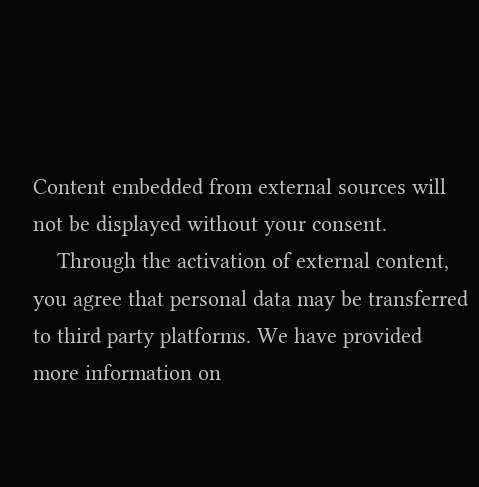Content embedded from external sources will not be displayed without your consent.
    Through the activation of external content, you agree that personal data may be transferred to third party platforms. We have provided more information on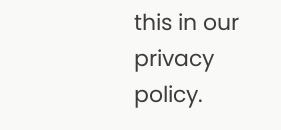this in our privacy policy.